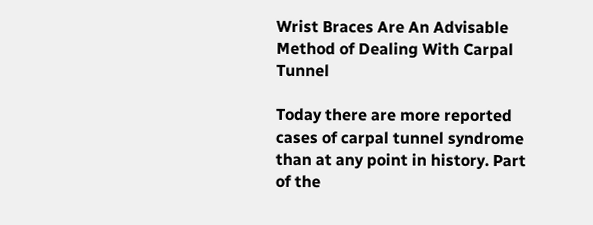Wrist Braces Are An Advisable Method of Dealing With Carpal Tunnel

Today there are more reported cases of carpal tunnel syndrome than at any point in history. Part of the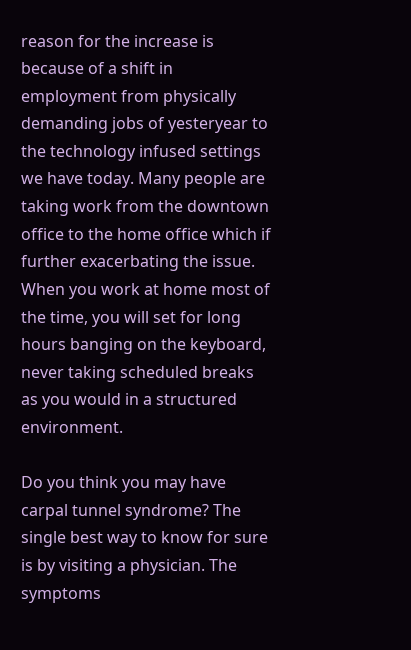reason for the increase is because of a shift in employment from physically demanding jobs of yesteryear to the technology infused settings we have today. Many people are taking work from the downtown office to the home office which if further exacerbating the issue. When you work at home most of the time, you will set for long hours banging on the keyboard, never taking scheduled breaks as you would in a structured environment.

Do you think you may have carpal tunnel syndrome? The single best way to know for sure is by visiting a physician. The symptoms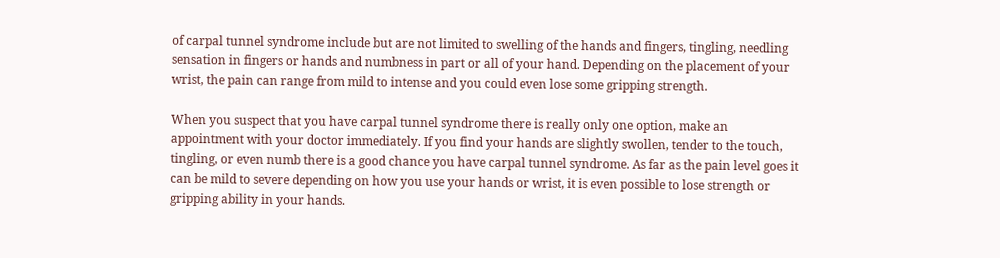of carpal tunnel syndrome include but are not limited to swelling of the hands and fingers, tingling, needling sensation in fingers or hands and numbness in part or all of your hand. Depending on the placement of your wrist, the pain can range from mild to intense and you could even lose some gripping strength.

When you suspect that you have carpal tunnel syndrome there is really only one option, make an appointment with your doctor immediately. If you find your hands are slightly swollen, tender to the touch, tingling, or even numb there is a good chance you have carpal tunnel syndrome. As far as the pain level goes it can be mild to severe depending on how you use your hands or wrist, it is even possible to lose strength or gripping ability in your hands.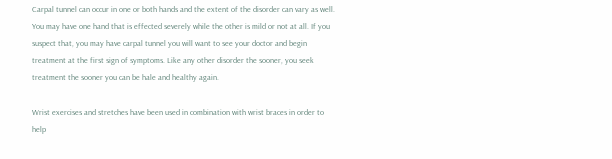Carpal tunnel can occur in one or both hands and the extent of the disorder can vary as well. You may have one hand that is effected severely while the other is mild or not at all. If you suspect that, you may have carpal tunnel you will want to see your doctor and begin treatment at the first sign of symptoms. Like any other disorder the sooner, you seek treatment the sooner you can be hale and healthy again.

Wrist exercises and stretches have been used in combination with wrist braces in order to help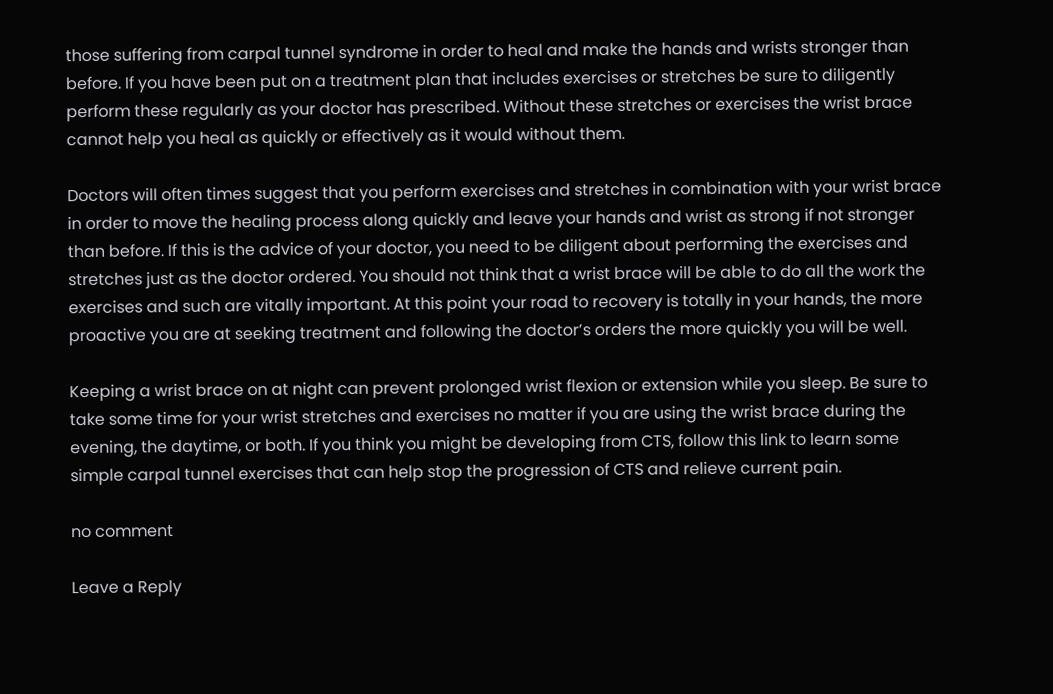those suffering from carpal tunnel syndrome in order to heal and make the hands and wrists stronger than before. If you have been put on a treatment plan that includes exercises or stretches be sure to diligently perform these regularly as your doctor has prescribed. Without these stretches or exercises the wrist brace cannot help you heal as quickly or effectively as it would without them.

Doctors will often times suggest that you perform exercises and stretches in combination with your wrist brace in order to move the healing process along quickly and leave your hands and wrist as strong if not stronger than before. If this is the advice of your doctor, you need to be diligent about performing the exercises and stretches just as the doctor ordered. You should not think that a wrist brace will be able to do all the work the exercises and such are vitally important. At this point your road to recovery is totally in your hands, the more proactive you are at seeking treatment and following the doctor’s orders the more quickly you will be well.

Keeping a wrist brace on at night can prevent prolonged wrist flexion or extension while you sleep. Be sure to take some time for your wrist stretches and exercises no matter if you are using the wrist brace during the evening, the daytime, or both. If you think you might be developing from CTS, follow this link to learn some simple carpal tunnel exercises that can help stop the progression of CTS and relieve current pain.

no comment

Leave a Reply